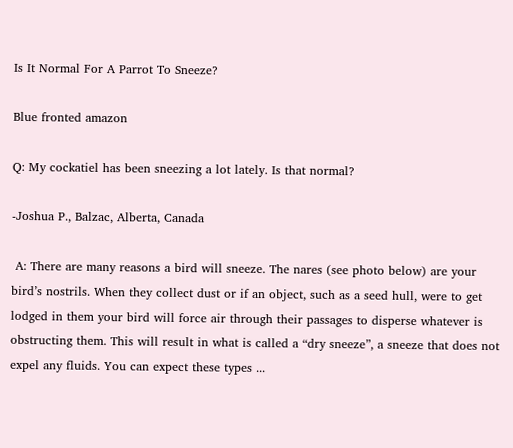Is It Normal For A Parrot To Sneeze?

Blue fronted amazon

Q: My cockatiel has been sneezing a lot lately. Is that normal?

-Joshua P., Balzac, Alberta, Canada

 A: There are many reasons a bird will sneeze. The nares (see photo below) are your bird’s nostrils. When they collect dust or if an object, such as a seed hull, were to get lodged in them your bird will force air through their passages to disperse whatever is obstructing them. This will result in what is called a “dry sneeze”, a sneeze that does not expel any fluids. You can expect these types ...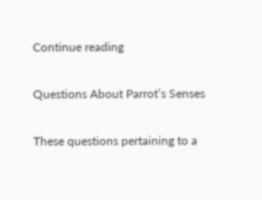Continue reading

Questions About Parrot’s Senses

These questions pertaining to a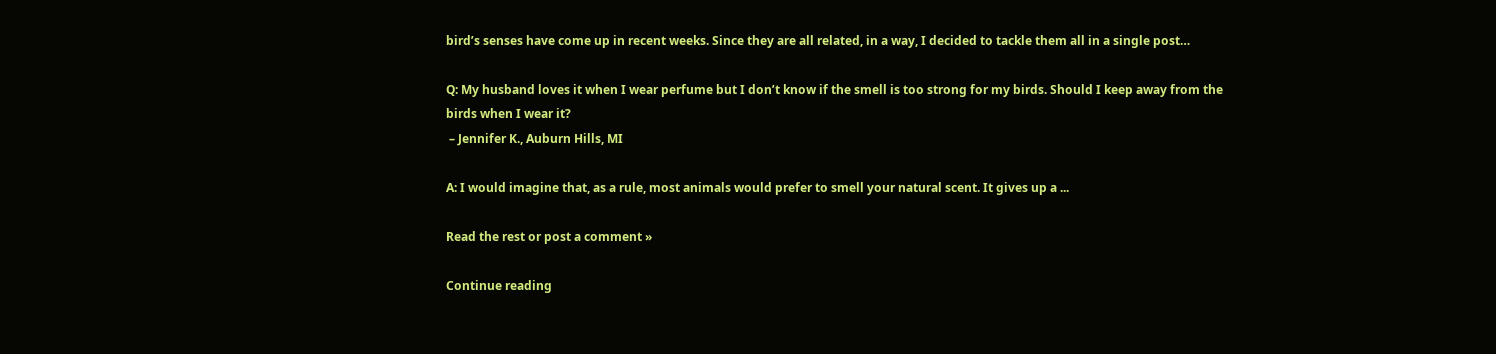bird’s senses have come up in recent weeks. Since they are all related, in a way, I decided to tackle them all in a single post…

Q: My husband loves it when I wear perfume but I don’t know if the smell is too strong for my birds. Should I keep away from the birds when I wear it?
 – Jennifer K., Auburn Hills, MI

A: I would imagine that, as a rule, most animals would prefer to smell your natural scent. It gives up a ...

Read the rest or post a comment »

Continue reading